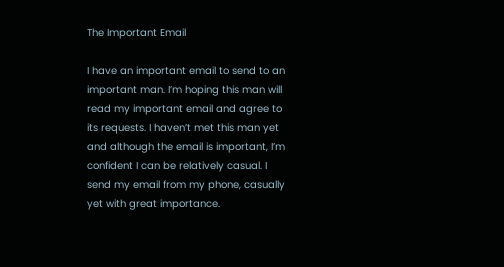The Important Email

I have an important email to send to an important man. I’m hoping this man will read my important email and agree to its requests. I haven’t met this man yet and although the email is important, I’m confident I can be relatively casual. I send my email from my phone, casually yet with great importance.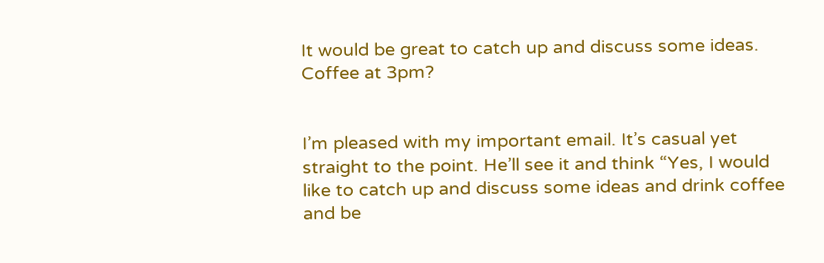It would be great to catch up and discuss some ideas. Coffee at 3pm?


I’m pleased with my important email. It’s casual yet straight to the point. He’ll see it and think “Yes, I would like to catch up and discuss some ideas and drink coffee and be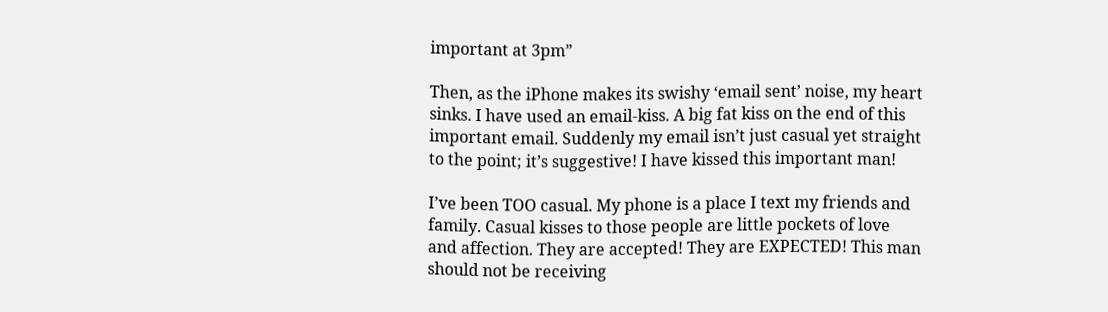important at 3pm”

Then, as the iPhone makes its swishy ‘email sent’ noise, my heart sinks. I have used an email-kiss. A big fat kiss on the end of this important email. Suddenly my email isn’t just casual yet straight to the point; it’s suggestive! I have kissed this important man!

I’ve been TOO casual. My phone is a place I text my friends and family. Casual kisses to those people are little pockets of love and affection. They are accepted! They are EXPECTED! This man should not be receiving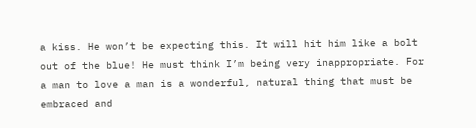a kiss. He won’t be expecting this. It will hit him like a bolt out of the blue! He must think I’m being very inappropriate. For a man to love a man is a wonderful, natural thing that must be embraced and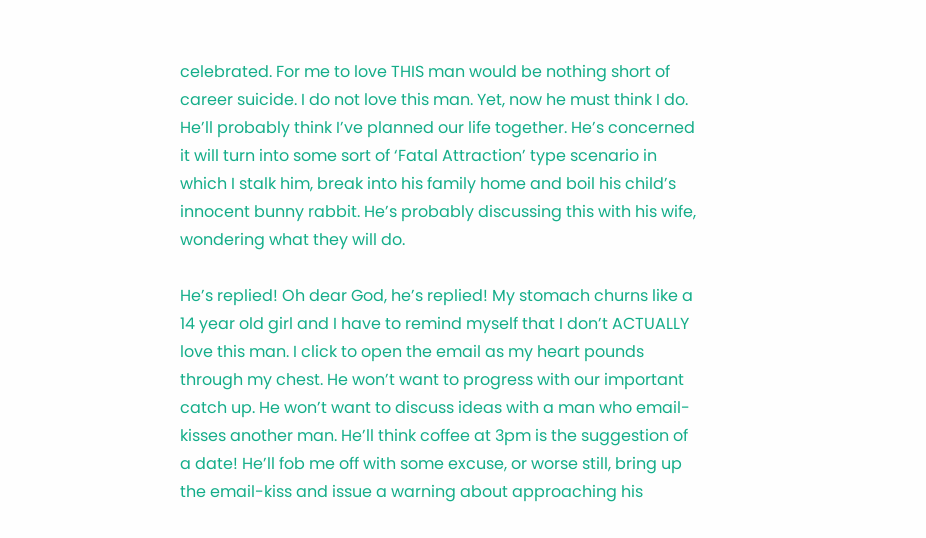celebrated. For me to love THIS man would be nothing short of career suicide. I do not love this man. Yet, now he must think I do. He’ll probably think I’ve planned our life together. He’s concerned it will turn into some sort of ‘Fatal Attraction’ type scenario in which I stalk him, break into his family home and boil his child’s innocent bunny rabbit. He’s probably discussing this with his wife, wondering what they will do.

He’s replied! Oh dear God, he’s replied! My stomach churns like a 14 year old girl and I have to remind myself that I don’t ACTUALLY love this man. I click to open the email as my heart pounds through my chest. He won’t want to progress with our important catch up. He won’t want to discuss ideas with a man who email-kisses another man. He’ll think coffee at 3pm is the suggestion of a date! He’ll fob me off with some excuse, or worse still, bring up the email-kiss and issue a warning about approaching his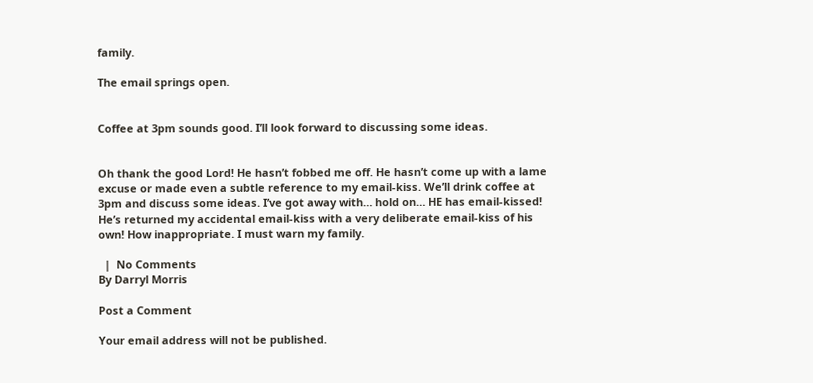family.

The email springs open.


Coffee at 3pm sounds good. I’ll look forward to discussing some ideas.


Oh thank the good Lord! He hasn’t fobbed me off. He hasn’t come up with a lame excuse or made even a subtle reference to my email-kiss. We’ll drink coffee at 3pm and discuss some ideas. I’ve got away with… hold on… HE has email-kissed! He’s returned my accidental email-kiss with a very deliberate email-kiss of his own! How inappropriate. I must warn my family.

  |  No Comments
By Darryl Morris

Post a Comment

Your email address will not be published.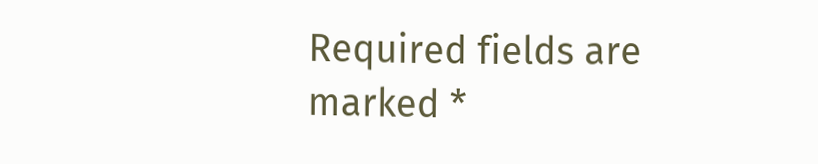Required fields are marked *